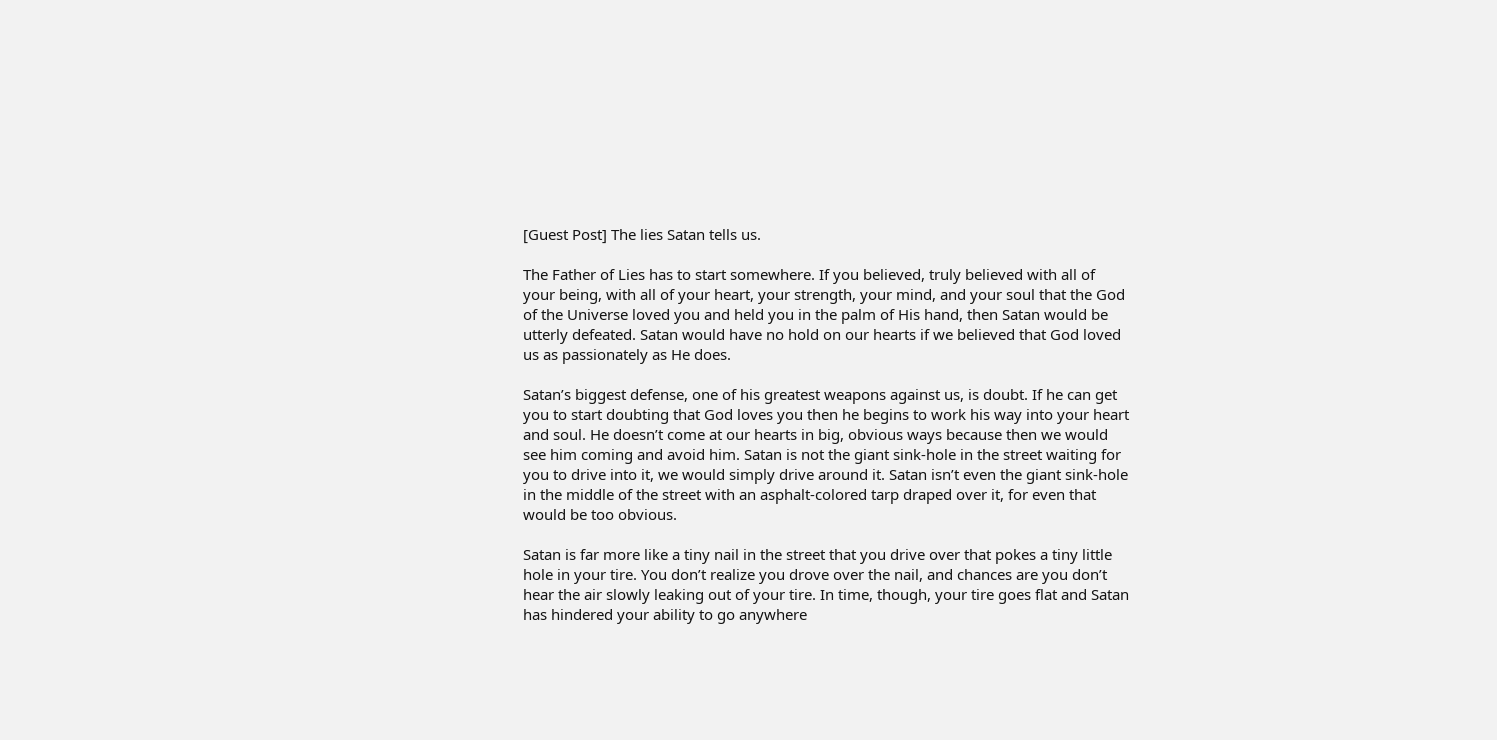[Guest Post] The lies Satan tells us.

The Father of Lies has to start somewhere. If you believed, truly believed with all of your being, with all of your heart, your strength, your mind, and your soul that the God of the Universe loved you and held you in the palm of His hand, then Satan would be utterly defeated. Satan would have no hold on our hearts if we believed that God loved us as passionately as He does.

Satan’s biggest defense, one of his greatest weapons against us, is doubt. If he can get you to start doubting that God loves you then he begins to work his way into your heart and soul. He doesn’t come at our hearts in big, obvious ways because then we would see him coming and avoid him. Satan is not the giant sink-hole in the street waiting for you to drive into it, we would simply drive around it. Satan isn’t even the giant sink-hole in the middle of the street with an asphalt-colored tarp draped over it, for even that would be too obvious.

Satan is far more like a tiny nail in the street that you drive over that pokes a tiny little hole in your tire. You don’t realize you drove over the nail, and chances are you don’t hear the air slowly leaking out of your tire. In time, though, your tire goes flat and Satan has hindered your ability to go anywhere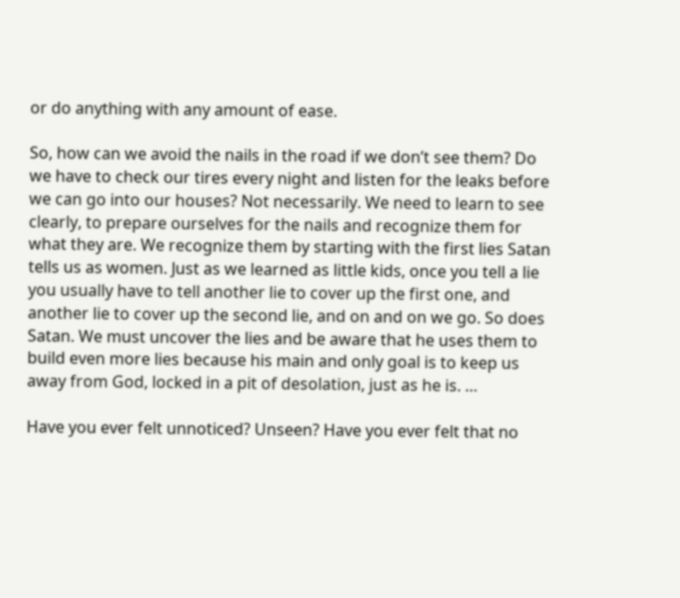or do anything with any amount of ease.

So, how can we avoid the nails in the road if we don’t see them? Do we have to check our tires every night and listen for the leaks before we can go into our houses? Not necessarily. We need to learn to see clearly, to prepare ourselves for the nails and recognize them for what they are. We recognize them by starting with the first lies Satan tells us as women. Just as we learned as little kids, once you tell a lie you usually have to tell another lie to cover up the first one, and another lie to cover up the second lie, and on and on we go. So does Satan. We must uncover the lies and be aware that he uses them to build even more lies because his main and only goal is to keep us away from God, locked in a pit of desolation, just as he is. …

Have you ever felt unnoticed? Unseen? Have you ever felt that no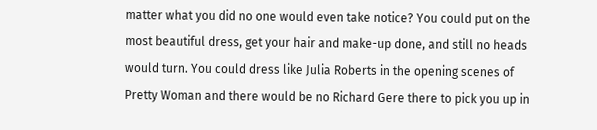matter what you did no one would even take notice? You could put on the most beautiful dress, get your hair and make-up done, and still no heads would turn. You could dress like Julia Roberts in the opening scenes of Pretty Woman and there would be no Richard Gere there to pick you up in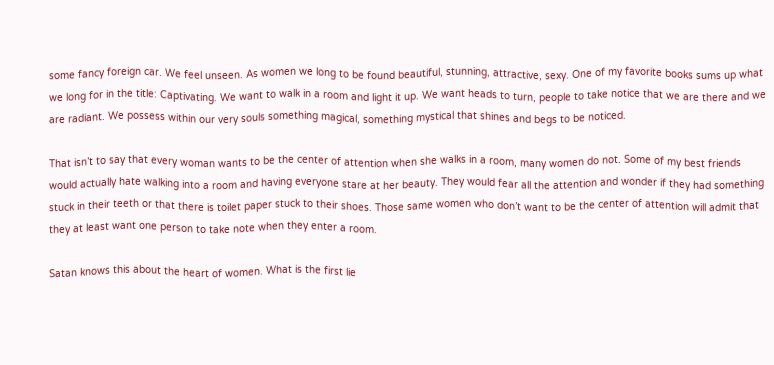some fancy foreign car. We feel unseen. As women we long to be found beautiful, stunning, attractive, sexy. One of my favorite books sums up what we long for in the title: Captivating. We want to walk in a room and light it up. We want heads to turn, people to take notice that we are there and we are radiant. We possess within our very souls something magical, something mystical that shines and begs to be noticed.

That isn’t to say that every woman wants to be the center of attention when she walks in a room, many women do not. Some of my best friends would actually hate walking into a room and having everyone stare at her beauty. They would fear all the attention and wonder if they had something stuck in their teeth or that there is toilet paper stuck to their shoes. Those same women who don’t want to be the center of attention will admit that they at least want one person to take note when they enter a room.

Satan knows this about the heart of women. What is the first lie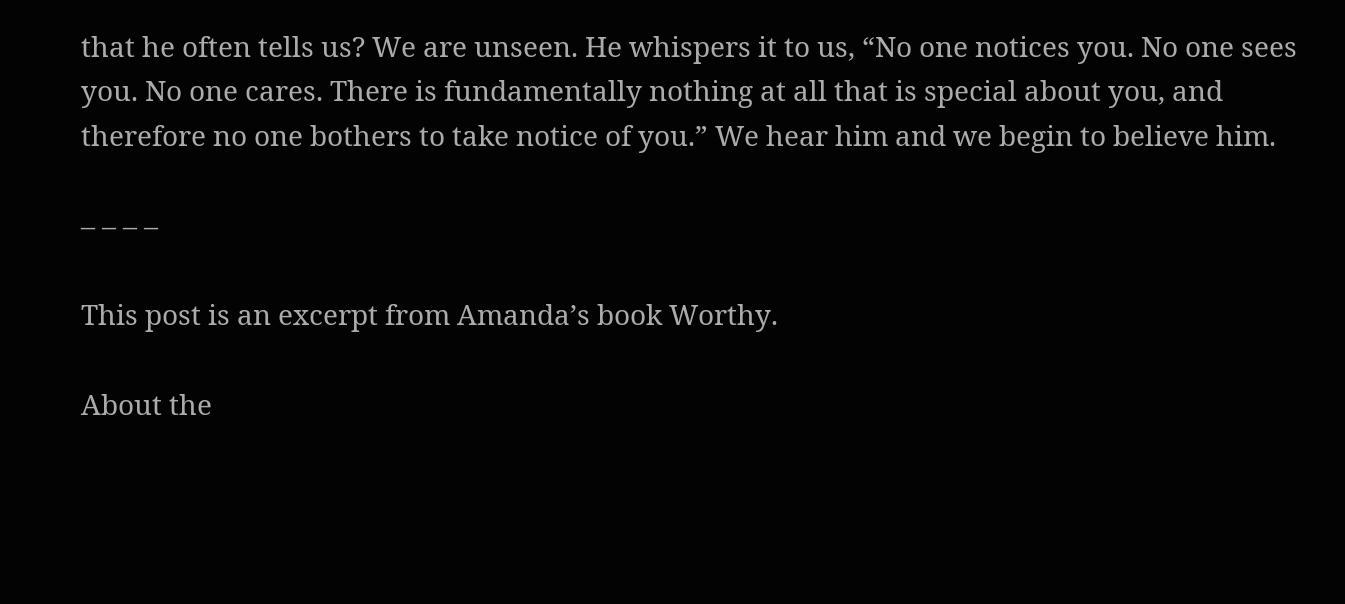that he often tells us? We are unseen. He whispers it to us, “No one notices you. No one sees you. No one cares. There is fundamentally nothing at all that is special about you, and therefore no one bothers to take notice of you.” We hear him and we begin to believe him.

– – – –

This post is an excerpt from Amanda’s book Worthy.

About the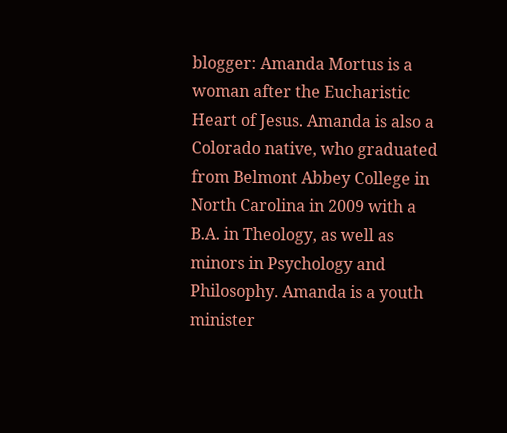blogger: Amanda Mortus is a woman after the Eucharistic Heart of Jesus. Amanda is also a Colorado native, who graduated from Belmont Abbey College in North Carolina in 2009 with a B.A. in Theology, as well as minors in Psychology and Philosophy. Amanda is a youth minister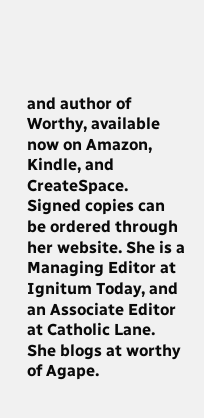and author of Worthy, available now on Amazon, Kindle, and CreateSpace. Signed copies can be ordered through her website. She is a Managing Editor at Ignitum Today, and an Associate Editor at Catholic Lane. She blogs at worthy of Agape.